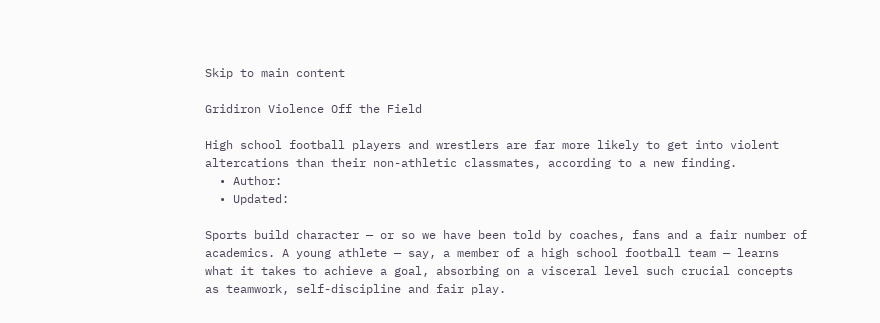Skip to main content

Gridiron Violence Off the Field

High school football players and wrestlers are far more likely to get into violent altercations than their non-athletic classmates, according to a new finding.
  • Author:
  • Updated:

Sports build character — or so we have been told by coaches, fans and a fair number of academics. A young athlete — say, a member of a high school football team — learns what it takes to achieve a goal, absorbing on a visceral level such crucial concepts as teamwork, self-discipline and fair play.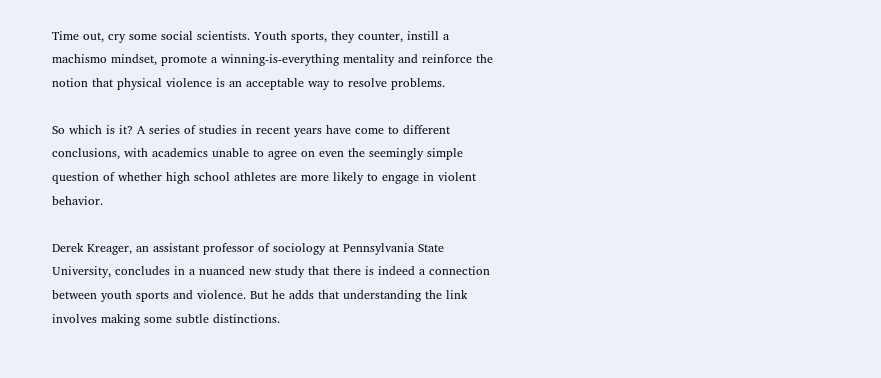Time out, cry some social scientists. Youth sports, they counter, instill a machismo mindset, promote a winning-is-everything mentality and reinforce the notion that physical violence is an acceptable way to resolve problems.

So which is it? A series of studies in recent years have come to different conclusions, with academics unable to agree on even the seemingly simple question of whether high school athletes are more likely to engage in violent behavior.

Derek Kreager, an assistant professor of sociology at Pennsylvania State University, concludes in a nuanced new study that there is indeed a connection between youth sports and violence. But he adds that understanding the link involves making some subtle distinctions.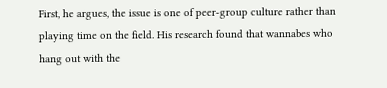First, he argues, the issue is one of peer-group culture rather than playing time on the field. His research found that wannabes who hang out with the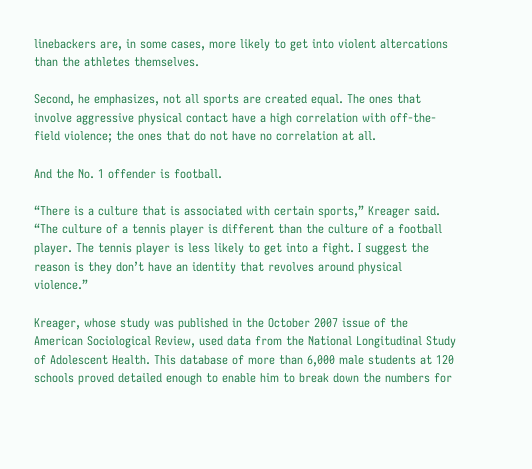linebackers are, in some cases, more likely to get into violent altercations than the athletes themselves.

Second, he emphasizes, not all sports are created equal. The ones that involve aggressive physical contact have a high correlation with off-the-field violence; the ones that do not have no correlation at all.

And the No. 1 offender is football.

“There is a culture that is associated with certain sports,” Kreager said. “The culture of a tennis player is different than the culture of a football player. The tennis player is less likely to get into a fight. I suggest the reason is they don’t have an identity that revolves around physical violence.”

Kreager, whose study was published in the October 2007 issue of the American Sociological Review, used data from the National Longitudinal Study of Adolescent Health. This database of more than 6,000 male students at 120 schools proved detailed enough to enable him to break down the numbers for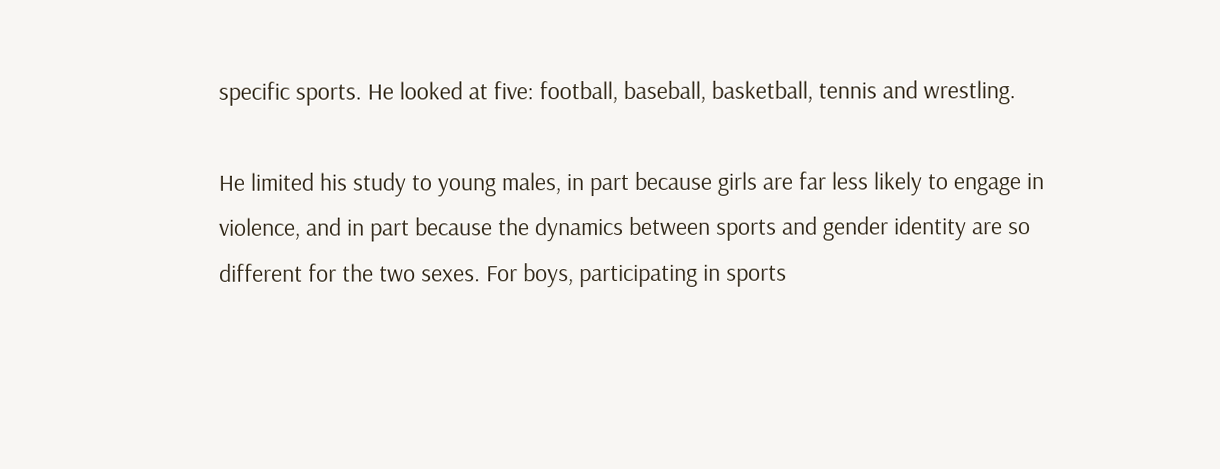specific sports. He looked at five: football, baseball, basketball, tennis and wrestling.

He limited his study to young males, in part because girls are far less likely to engage in violence, and in part because the dynamics between sports and gender identity are so different for the two sexes. For boys, participating in sports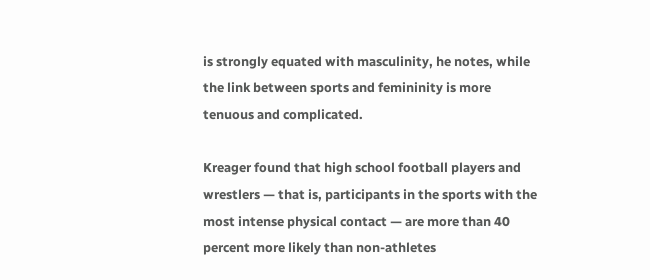is strongly equated with masculinity, he notes, while the link between sports and femininity is more tenuous and complicated.

Kreager found that high school football players and wrestlers — that is, participants in the sports with the most intense physical contact — are more than 40 percent more likely than non-athletes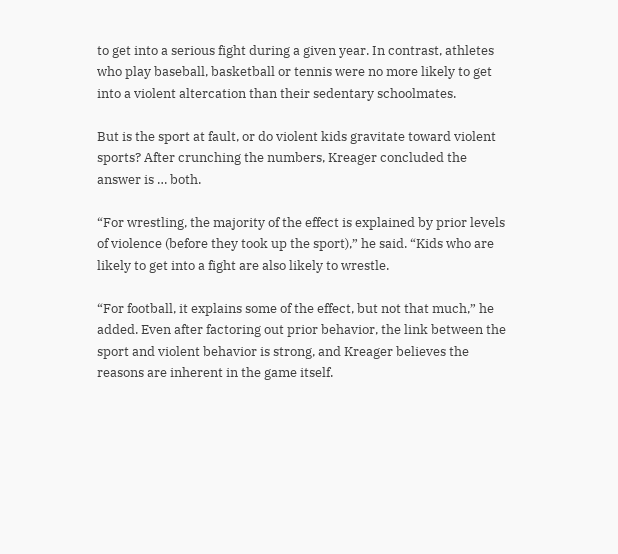to get into a serious fight during a given year. In contrast, athletes who play baseball, basketball or tennis were no more likely to get into a violent altercation than their sedentary schoolmates.

But is the sport at fault, or do violent kids gravitate toward violent sports? After crunching the numbers, Kreager concluded the answer is … both.

“For wrestling, the majority of the effect is explained by prior levels of violence (before they took up the sport),” he said. “Kids who are likely to get into a fight are also likely to wrestle.

“For football, it explains some of the effect, but not that much,” he added. Even after factoring out prior behavior, the link between the sport and violent behavior is strong, and Kreager believes the reasons are inherent in the game itself.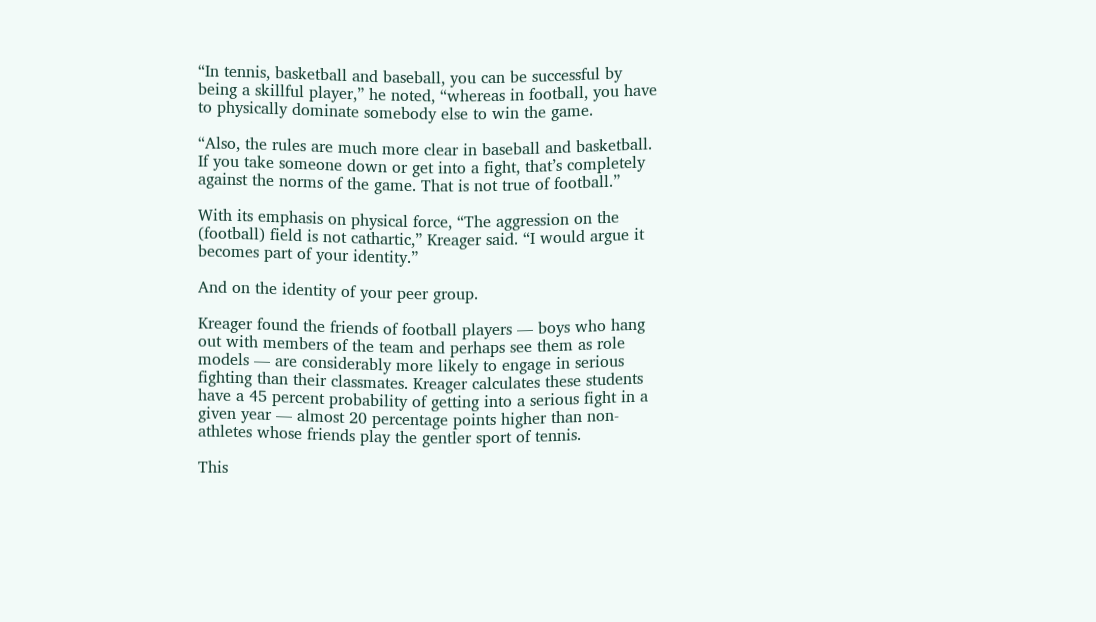“In tennis, basketball and baseball, you can be successful by being a skillful player,” he noted, “whereas in football, you have to physically dominate somebody else to win the game.

“Also, the rules are much more clear in baseball and basketball. If you take someone down or get into a fight, that’s completely against the norms of the game. That is not true of football.”

With its emphasis on physical force, “The aggression on the (football) field is not cathartic,” Kreager said. “I would argue it becomes part of your identity.”

And on the identity of your peer group.

Kreager found the friends of football players — boys who hang out with members of the team and perhaps see them as role models — are considerably more likely to engage in serious fighting than their classmates. Kreager calculates these students have a 45 percent probability of getting into a serious fight in a given year — almost 20 percentage points higher than non-athletes whose friends play the gentler sport of tennis.

This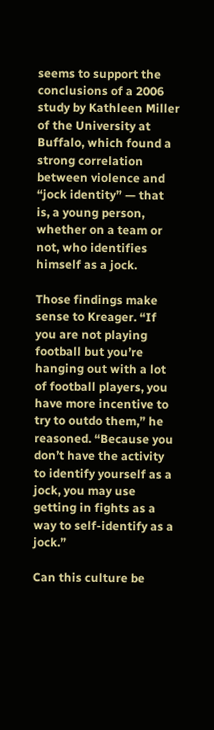seems to support the conclusions of a 2006 study by Kathleen Miller of the University at Buffalo, which found a strong correlation between violence and “jock identity” — that is, a young person, whether on a team or not, who identifies himself as a jock.

Those findings make sense to Kreager. “If you are not playing football but you’re hanging out with a lot of football players, you have more incentive to try to outdo them,” he reasoned. “Because you don’t have the activity to identify yourself as a jock, you may use getting in fights as a way to self-identify as a jock.”

Can this culture be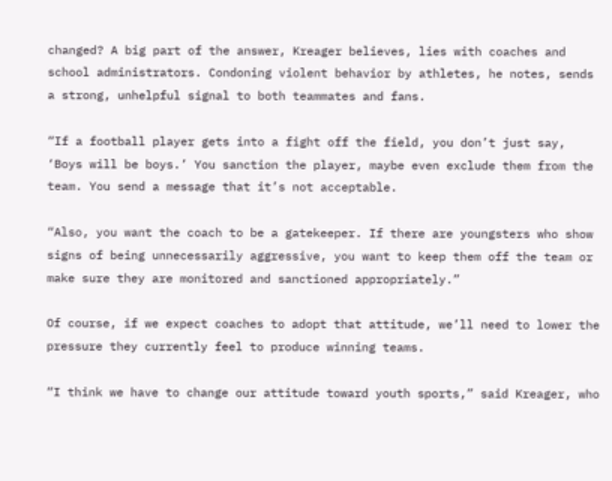changed? A big part of the answer, Kreager believes, lies with coaches and school administrators. Condoning violent behavior by athletes, he notes, sends a strong, unhelpful signal to both teammates and fans.

“If a football player gets into a fight off the field, you don’t just say, ‘Boys will be boys.’ You sanction the player, maybe even exclude them from the team. You send a message that it’s not acceptable.

“Also, you want the coach to be a gatekeeper. If there are youngsters who show signs of being unnecessarily aggressive, you want to keep them off the team or make sure they are monitored and sanctioned appropriately.”

Of course, if we expect coaches to adopt that attitude, we’ll need to lower the pressure they currently feel to produce winning teams.

“I think we have to change our attitude toward youth sports,” said Kreager, who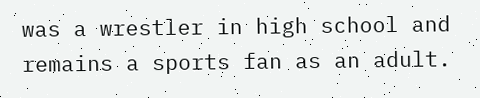was a wrestler in high school and remains a sports fan as an adult.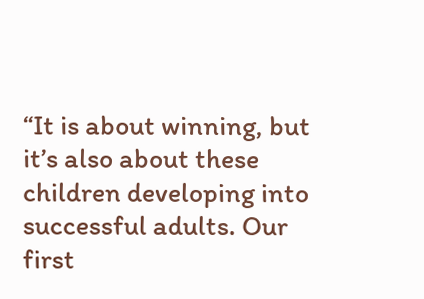“It is about winning, but it’s also about these children developing into successful adults. Our first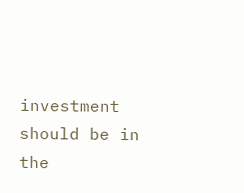investment should be in the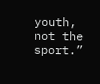youth, not the sport.”